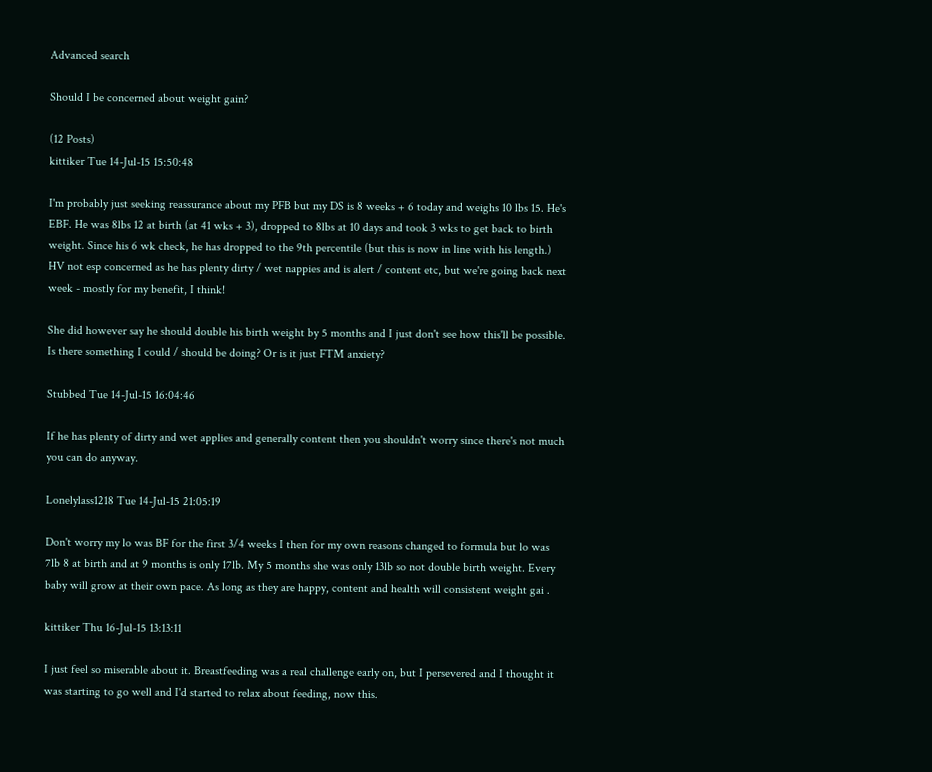Advanced search

Should I be concerned about weight gain?

(12 Posts)
kittiker Tue 14-Jul-15 15:50:48

I'm probably just seeking reassurance about my PFB but my DS is 8 weeks + 6 today and weighs 10 lbs 15. He's EBF. He was 8lbs 12 at birth (at 41 wks + 3), dropped to 8lbs at 10 days and took 3 wks to get back to birth weight. Since his 6 wk check, he has dropped to the 9th percentile (but this is now in line with his length.) HV not esp concerned as he has plenty dirty / wet nappies and is alert / content etc, but we're going back next week - mostly for my benefit, I think!

She did however say he should double his birth weight by 5 months and I just don't see how this'll be possible. Is there something I could / should be doing? Or is it just FTM anxiety?

Stubbed Tue 14-Jul-15 16:04:46

If he has plenty of dirty and wet applies and generally content then you shouldn't worry since there's not much you can do anyway.

Lonelylass1218 Tue 14-Jul-15 21:05:19

Don't worry my lo was BF for the first 3/4 weeks I then for my own reasons changed to formula but lo was 7lb 8 at birth and at 9 months is only 17lb. My 5 months she was only 13lb so not double birth weight. Every baby will grow at their own pace. As long as they are happy, content and health will consistent weight gai .

kittiker Thu 16-Jul-15 13:13:11

I just feel so miserable about it. Breastfeeding was a real challenge early on, but I persevered and I thought it was starting to go well and I'd started to relax about feeding, now this.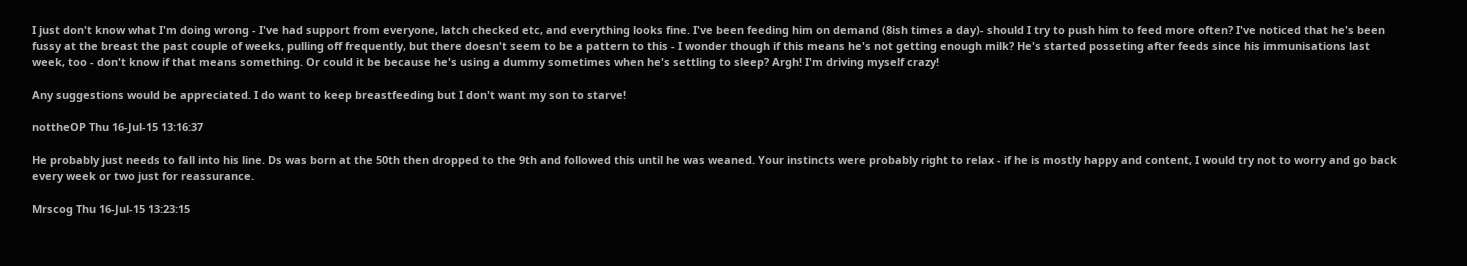I just don't know what I'm doing wrong - I've had support from everyone, latch checked etc, and everything looks fine. I've been feeding him on demand (8ish times a day)- should I try to push him to feed more often? I've noticed that he's been fussy at the breast the past couple of weeks, pulling off frequently, but there doesn't seem to be a pattern to this - I wonder though if this means he's not getting enough milk? He's started posseting after feeds since his immunisations last week, too - don't know if that means something. Or could it be because he's using a dummy sometimes when he's settling to sleep? Argh! I'm driving myself crazy!

Any suggestions would be appreciated. I do want to keep breastfeeding but I don't want my son to starve!

nottheOP Thu 16-Jul-15 13:16:37

He probably just needs to fall into his line. Ds was born at the 50th then dropped to the 9th and followed this until he was weaned. Your instincts were probably right to relax - if he is mostly happy and content, I would try not to worry and go back every week or two just for reassurance.

Mrscog Thu 16-Jul-15 13:23:15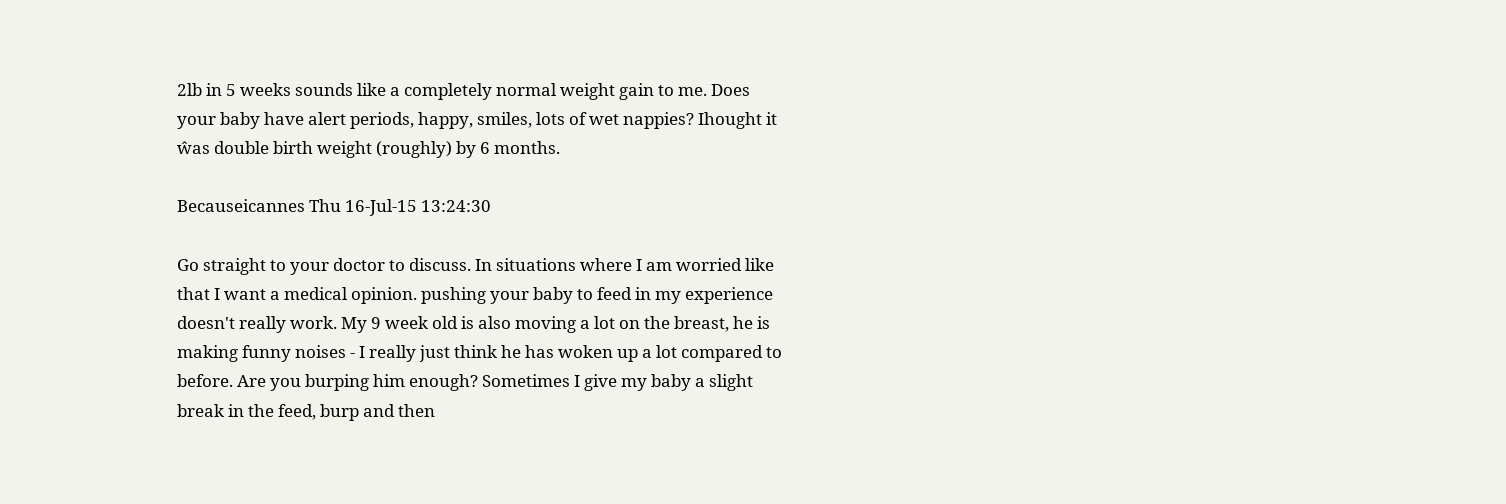2lb in 5 weeks sounds like a completely normal weight gain to me. Does your baby have alert periods, happy, smiles, lots of wet nappies? Ihought it ŵas double birth weight (roughly) by 6 months.

Becauseicannes Thu 16-Jul-15 13:24:30

Go straight to your doctor to discuss. In situations where I am worried like that I want a medical opinion. pushing your baby to feed in my experience doesn't really work. My 9 week old is also moving a lot on the breast, he is making funny noises - I really just think he has woken up a lot compared to before. Are you burping him enough? Sometimes I give my baby a slight break in the feed, burp and then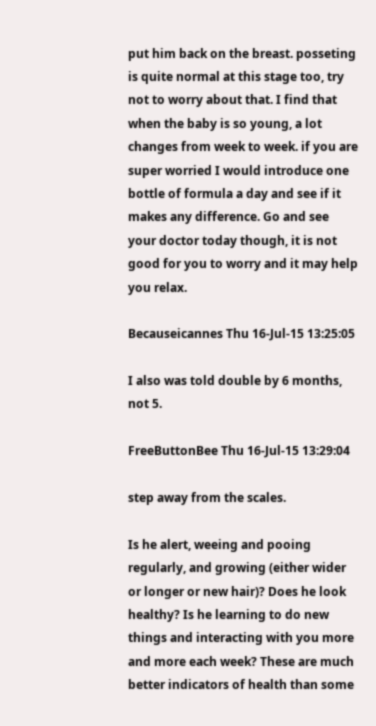put him back on the breast. posseting is quite normal at this stage too, try not to worry about that. I find that when the baby is so young, a lot changes from week to week. if you are super worried I would introduce one bottle of formula a day and see if it makes any difference. Go and see your doctor today though, it is not good for you to worry and it may help you relax.

Becauseicannes Thu 16-Jul-15 13:25:05

I also was told double by 6 months, not 5.

FreeButtonBee Thu 16-Jul-15 13:29:04

step away from the scales.

Is he alert, weeing and pooing regularly, and growing (either wider or longer or new hair)? Does he look healthy? Is he learning to do new things and interacting with you more and more each week? These are much better indicators of health than some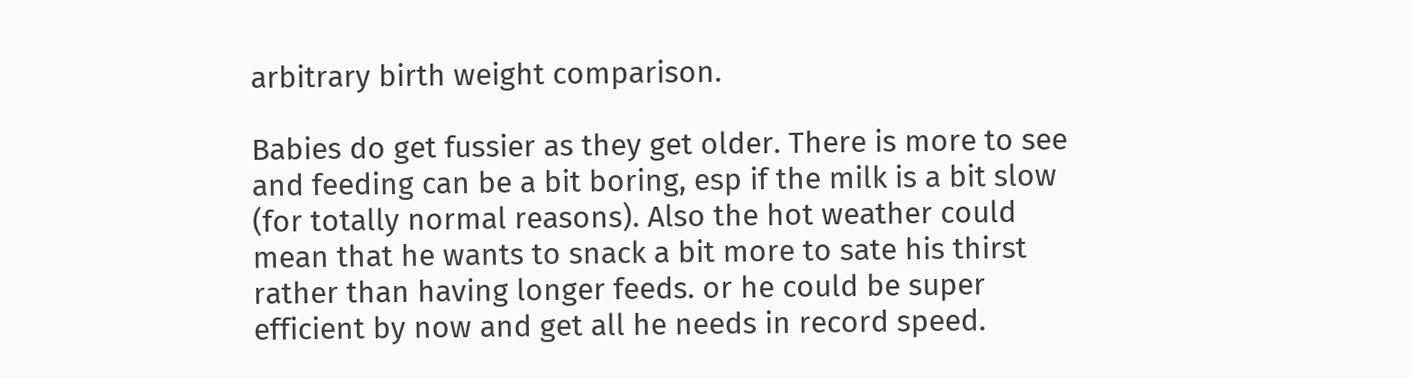arbitrary birth weight comparison.

Babies do get fussier as they get older. There is more to see and feeding can be a bit boring, esp if the milk is a bit slow (for totally normal reasons). Also the hot weather could mean that he wants to snack a bit more to sate his thirst rather than having longer feeds. or he could be super efficient by now and get all he needs in record speed.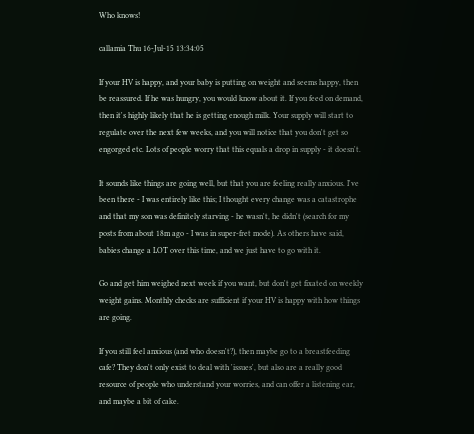Who knows!

callamia Thu 16-Jul-15 13:34:05

If your HV is happy, and your baby is putting on weight and seems happy, then be reassured. If he was hungry, you would know about it. If you feed on demand, then it's highly likely that he is getting enough milk. Your supply will start to regulate over the next few weeks, and you will notice that you don't get so engorged etc. Lots of people worry that this equals a drop in supply - it doesn't.

It sounds like things are going well, but that you are feeling really anxious. I've been there - I was entirely like this; I thought every change was a catastrophe and that my son was definitely starving - he wasn't, he didn't (search for my posts from about 18m ago - I was in super-fret mode). As others have said, babies change a LOT over this time, and we just have to go with it.

Go and get him weighed next week if you want, but don't get fixated on weekly weight gains. Monthly checks are sufficient if your HV is happy with how things are going.

If you still feel anxious (and who doesn't?), then maybe go to a breastfeeding cafe? They don't only exist to deal with 'issues', but also are a really good resource of people who understand your worries, and can offer a listening ear, and maybe a bit of cake.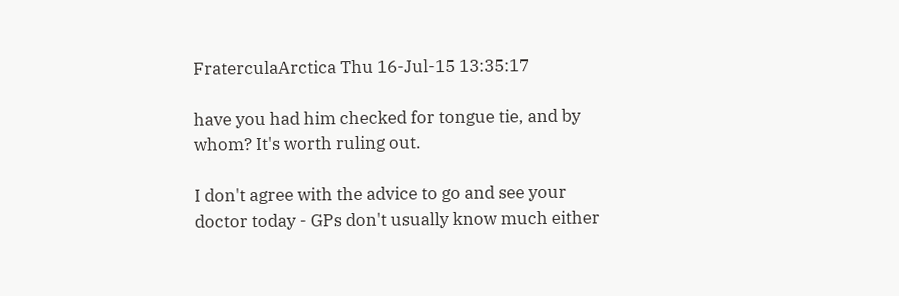FraterculaArctica Thu 16-Jul-15 13:35:17

have you had him checked for tongue tie, and by whom? It's worth ruling out.

I don't agree with the advice to go and see your doctor today - GPs don't usually know much either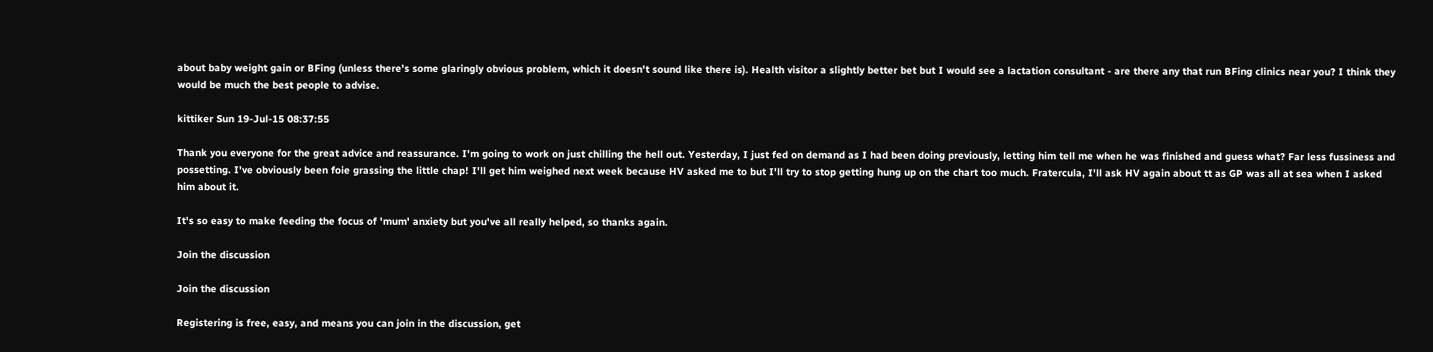about baby weight gain or BFing (unless there's some glaringly obvious problem, which it doesn't sound like there is). Health visitor a slightly better bet but I would see a lactation consultant - are there any that run BFing clinics near you? I think they would be much the best people to advise.

kittiker Sun 19-Jul-15 08:37:55

Thank you everyone for the great advice and reassurance. I'm going to work on just chilling the hell out. Yesterday, I just fed on demand as I had been doing previously, letting him tell me when he was finished and guess what? Far less fussiness and possetting. I've obviously been foie grassing the little chap! I'll get him weighed next week because HV asked me to but I'll try to stop getting hung up on the chart too much. Fratercula, I'll ask HV again about tt as GP was all at sea when I asked him about it.

It's so easy to make feeding the focus of 'mum' anxiety but you've all really helped, so thanks again.

Join the discussion

Join the discussion

Registering is free, easy, and means you can join in the discussion, get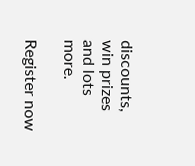discounts, win prizes and lots more.

Register now